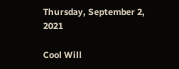Thursday, September 2, 2021

Cool Will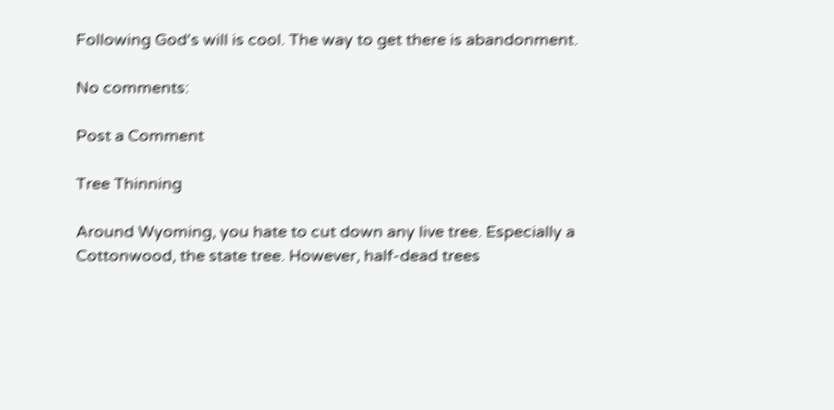Following God's will is cool. The way to get there is abandonment.

No comments:

Post a Comment

Tree Thinning

Around Wyoming, you hate to cut down any live tree. Especially a Cottonwood, the state tree. However, half-dead trees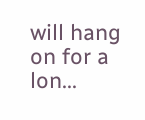will hang on for a lon...